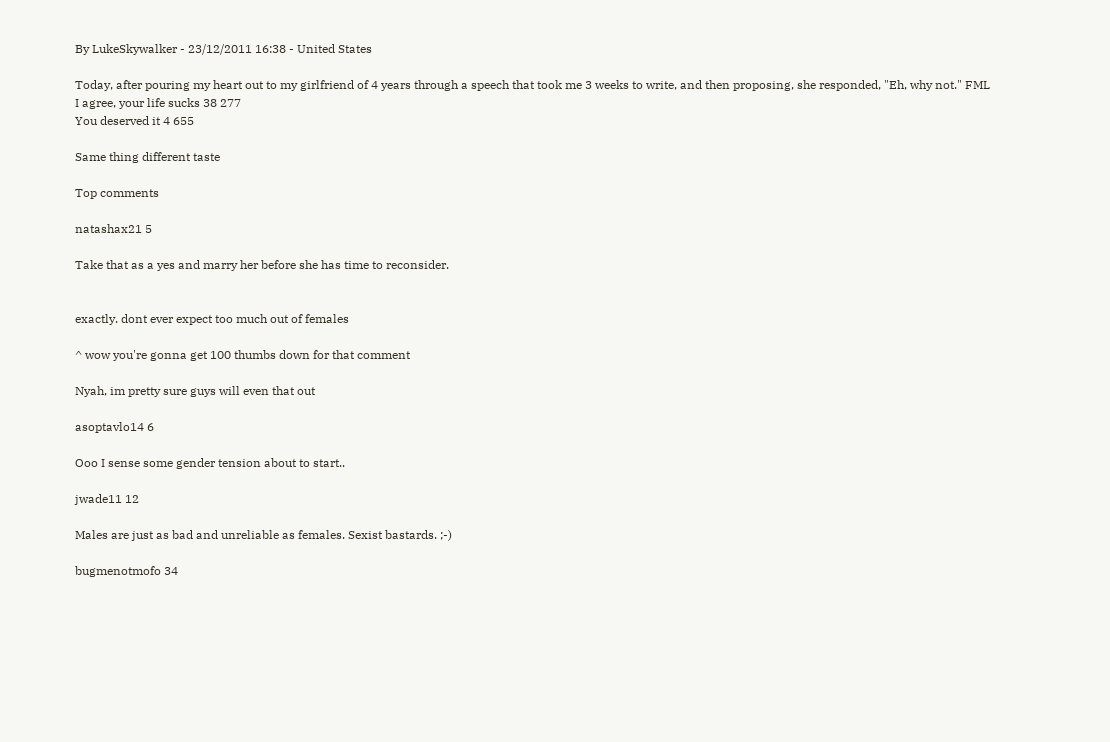By LukeSkywalker - 23/12/2011 16:38 - United States

Today, after pouring my heart out to my girlfriend of 4 years through a speech that took me 3 weeks to write, and then proposing, she responded, "Eh, why not." FML
I agree, your life sucks 38 277
You deserved it 4 655

Same thing different taste

Top comments

natashax21 5

Take that as a yes and marry her before she has time to reconsider.


exactly. dont ever expect too much out of females

^ wow you're gonna get 100 thumbs down for that comment

Nyah, im pretty sure guys will even that out

asoptavlo14 6

Ooo I sense some gender tension about to start..

jwade11 12

Males are just as bad and unreliable as females. Sexist bastards. ;-)

bugmenotmofo 34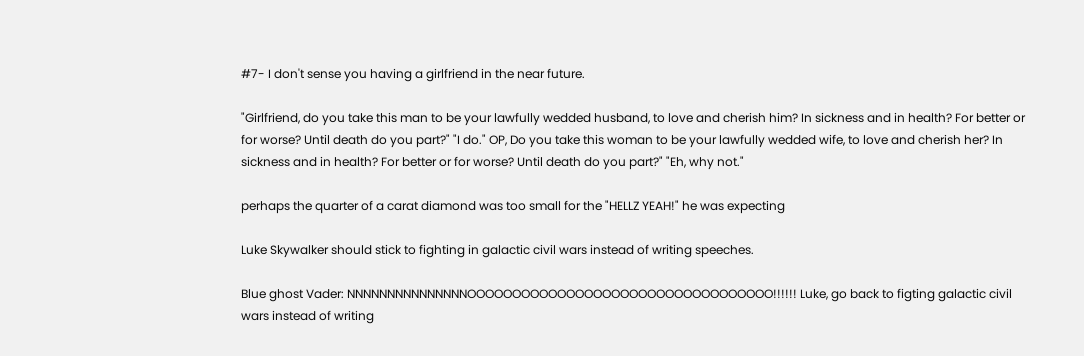#7- I don't sense you having a girlfriend in the near future.

"Girlfriend, do you take this man to be your lawfully wedded husband, to love and cherish him? In sickness and in health? For better or for worse? Until death do you part?" "I do." OP, Do you take this woman to be your lawfully wedded wife, to love and cherish her? In sickness and in health? For better or for worse? Until death do you part?" "Eh, why not."

perhaps the quarter of a carat diamond was too small for the "HELLZ YEAH!" he was expecting

Luke Skywalker should stick to fighting in galactic civil wars instead of writing speeches.

Blue ghost Vader: NNNNNNNNNNNNNNNOOOOOOOOOOOOOOOOOOOOOOOOOOOOOOOOOO!!!!!! Luke, go back to figting galactic civil wars instead of writing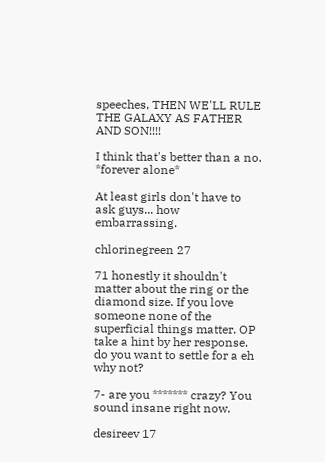speeches, THEN WE'LL RULE THE GALAXY AS FATHER AND SON!!!!

I think that's better than a no. *forever alone*

At least girls don't have to ask guys... how embarrassing.

chlorinegreen 27

71 honestly it shouldn't matter about the ring or the diamond size. If you love someone none of the superficial things matter. OP take a hint by her response. do you want to settle for a eh why not?

7- are you ******* crazy? You sound insane right now.

desireev 17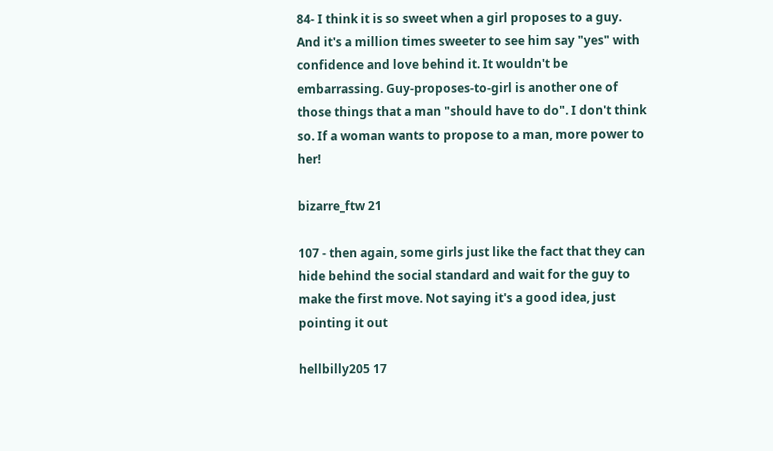84- I think it is so sweet when a girl proposes to a guy. And it's a million times sweeter to see him say "yes" with confidence and love behind it. It wouldn't be embarrassing. Guy-proposes-to-girl is another one of those things that a man "should have to do". I don't think so. If a woman wants to propose to a man, more power to her!

bizarre_ftw 21

107 - then again, some girls just like the fact that they can hide behind the social standard and wait for the guy to make the first move. Not saying it's a good idea, just pointing it out

hellbilly205 17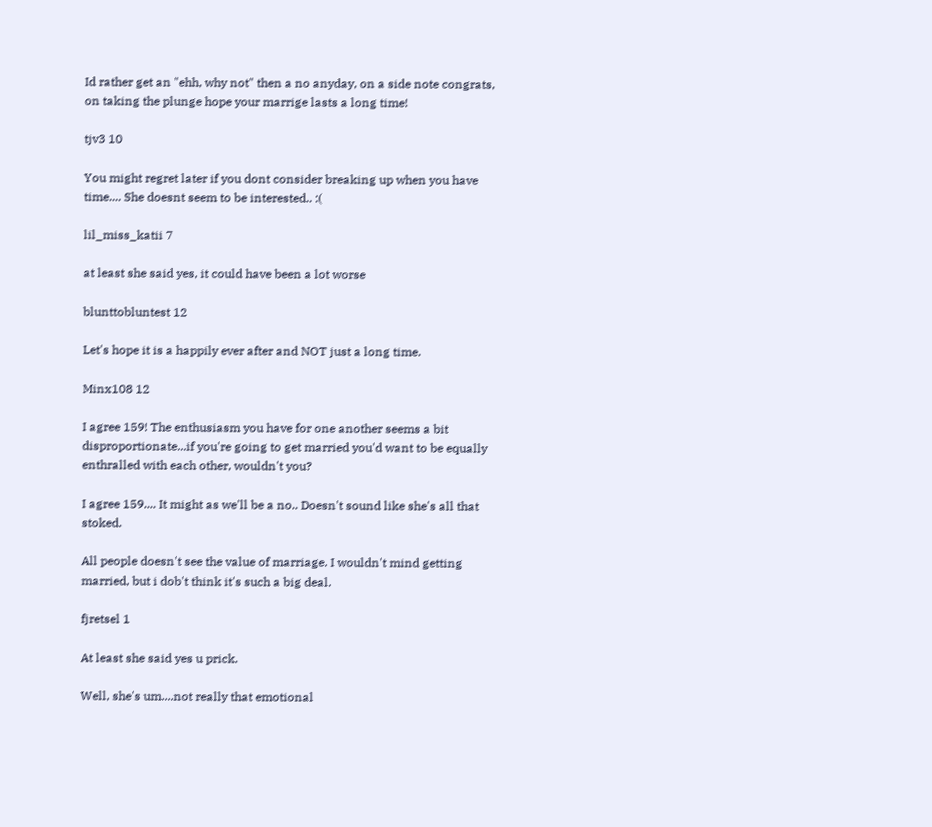Id rather get an "ehh, why not" then a no anyday, on a side note congrats, on taking the plunge hope your marrige lasts a long time!

tjv3 10

You might regret later if you dont consider breaking up when you have time.... She doesnt seem to be interested.. :(

lil_miss_katii 7

at least she said yes, it could have been a lot worse

blunttobluntest 12

Let's hope it is a happily ever after and NOT just a long time.

Minx108 12

I agree 159! The enthusiasm you have for one another seems a bit disproportionate...if you're going to get married you'd want to be equally enthralled with each other, wouldn't you?

I agree 159.... It might as we'll be a no.. Doesn't sound like she's all that stoked.

All people doesn't see the value of marriage. I wouldn't mind getting married, but i dob't think it's such a big deal.

fjretsel 1

At least she said yes u prick.

Well, she's um....not really that emotional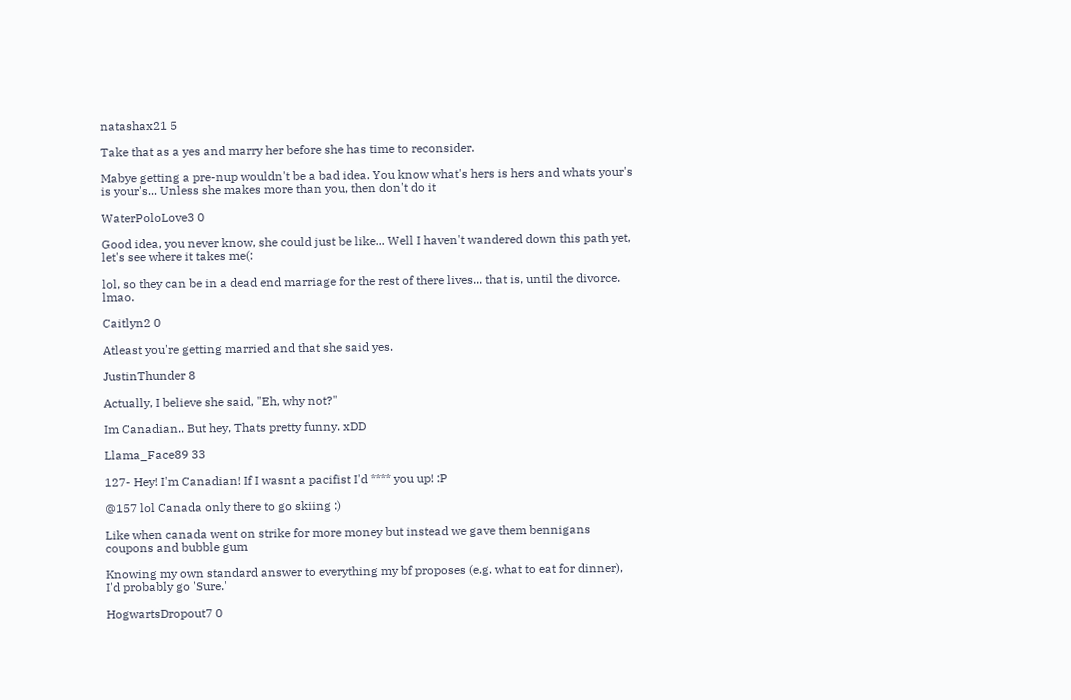natashax21 5

Take that as a yes and marry her before she has time to reconsider.

Mabye getting a pre-nup wouldn't be a bad idea. You know what's hers is hers and whats your's is your's... Unless she makes more than you, then don't do it

WaterPoloLove3 0

Good idea, you never know, she could just be like... Well I haven't wandered down this path yet, let's see where it takes me(:

lol, so they can be in a dead end marriage for the rest of there lives... that is, until the divorce. lmao.

Caitlyn2 0

Atleast you're getting married and that she said yes.

JustinThunder 8

Actually, I believe she said, "Eh, why not?"

Im Canadian.. But hey, Thats pretty funny. xDD

Llama_Face89 33

127- Hey! I'm Canadian! If I wasnt a pacifist I'd **** you up! :P

@157 lol Canada only there to go skiing :)

Like when canada went on strike for more money but instead we gave them bennigans coupons and bubble gum

Knowing my own standard answer to everything my bf proposes (e.g. what to eat for dinner), I'd probably go 'Sure.'

HogwartsDropout7 0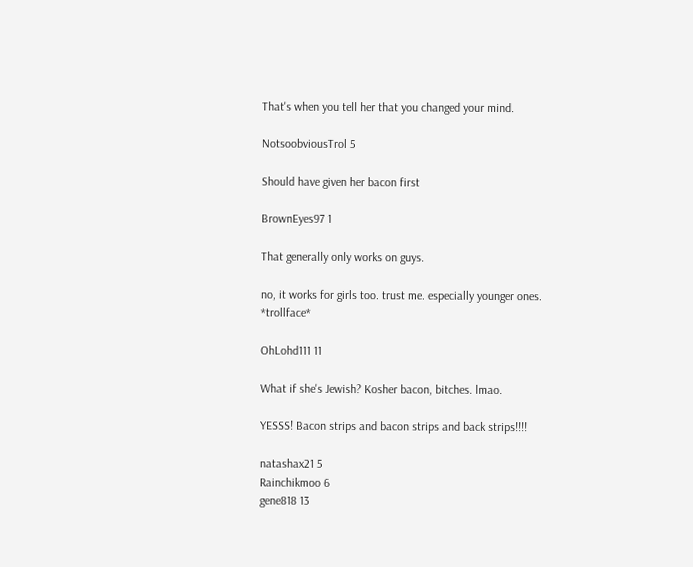That's when you tell her that you changed your mind.

NotsoobviousTrol 5

Should have given her bacon first

BrownEyes97 1

That generally only works on guys.

no, it works for girls too. trust me. especially younger ones. *trollface*

OhLohd111 11

What if she's Jewish? Kosher bacon, bitches. lmao.

YESSS! Bacon strips and bacon strips and back strips!!!!

natashax21 5
Rainchikmoo 6
gene818 13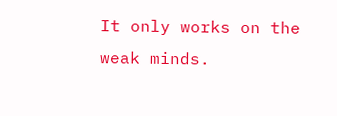It only works on the weak minds.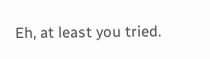Eh, at least you tried.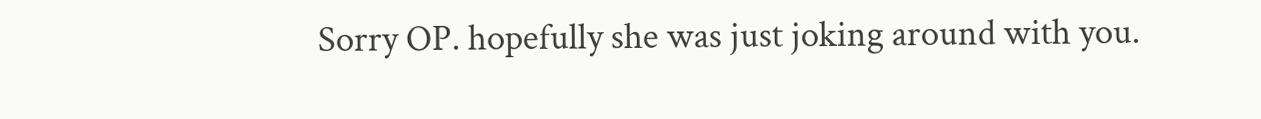Sorry OP. hopefully she was just joking around with you.